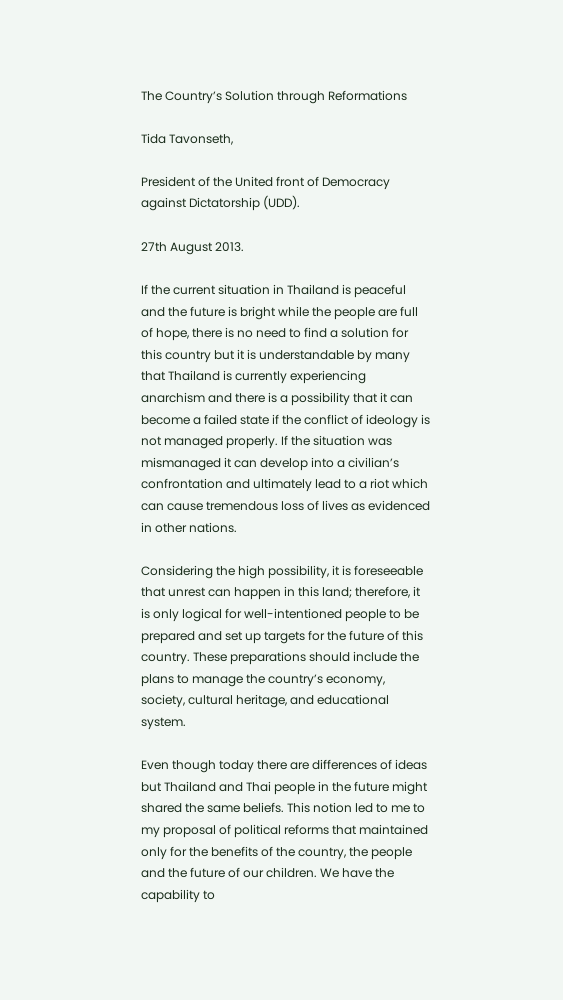The Country’s Solution through Reformations

Tida Tavonseth,

President of the United front of Democracy against Dictatorship (UDD).

27th August 2013.

If the current situation in Thailand is peaceful and the future is bright while the people are full of hope, there is no need to find a solution for this country but it is understandable by many that Thailand is currently experiencing anarchism and there is a possibility that it can become a failed state if the conflict of ideology is not managed properly. If the situation was mismanaged it can develop into a civilian’s confrontation and ultimately lead to a riot which can cause tremendous loss of lives as evidenced in other nations.

Considering the high possibility, it is foreseeable that unrest can happen in this land; therefore, it is only logical for well-intentioned people to be prepared and set up targets for the future of this country. These preparations should include the plans to manage the country’s economy, society, cultural heritage, and educational system.

Even though today there are differences of ideas but Thailand and Thai people in the future might shared the same beliefs. This notion led to me to my proposal of political reforms that maintained only for the benefits of the country, the people and the future of our children. We have the capability to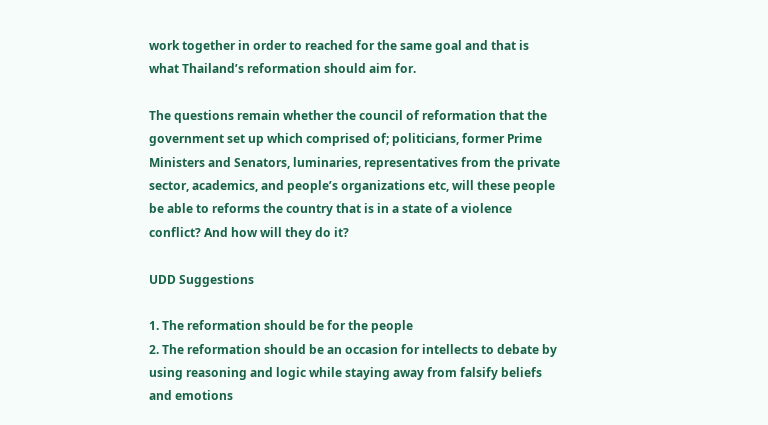work together in order to reached for the same goal and that is what Thailand’s reformation should aim for.

The questions remain whether the council of reformation that the government set up which comprised of; politicians, former Prime Ministers and Senators, luminaries, representatives from the private sector, academics, and people’s organizations etc, will these people be able to reforms the country that is in a state of a violence conflict? And how will they do it?

UDD Suggestions

1. The reformation should be for the people
2. The reformation should be an occasion for intellects to debate by using reasoning and logic while staying away from falsify beliefs and emotions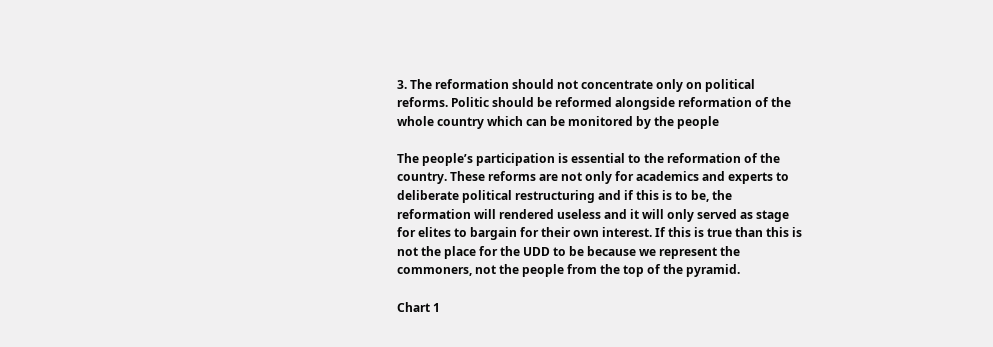3. The reformation should not concentrate only on political reforms. Politic should be reformed alongside reformation of the whole country which can be monitored by the people

The people’s participation is essential to the reformation of the country. These reforms are not only for academics and experts to deliberate political restructuring and if this is to be, the reformation will rendered useless and it will only served as stage for elites to bargain for their own interest. If this is true than this is not the place for the UDD to be because we represent the commoners, not the people from the top of the pyramid.

Chart 1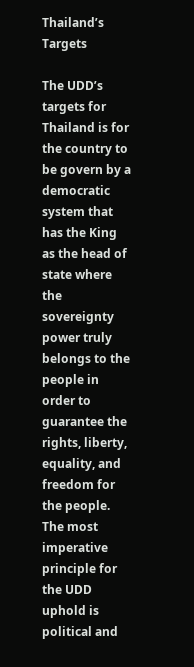Thailand’s Targets

The UDD’s targets for Thailand is for the country to be govern by a democratic system that has the King as the head of state where the sovereignty power truly belongs to the people in order to guarantee the rights, liberty, equality, and freedom for the people. The most imperative principle for the UDD uphold is political and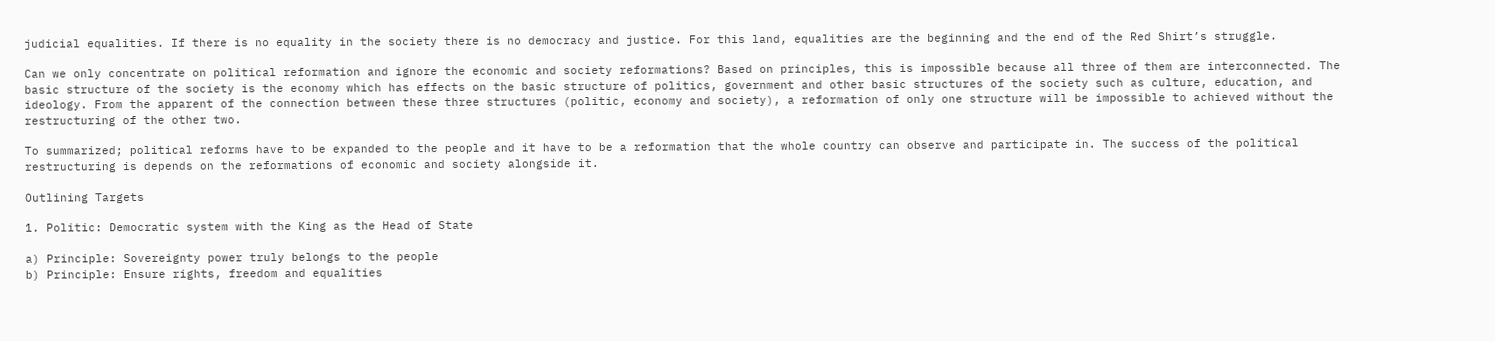judicial equalities. If there is no equality in the society there is no democracy and justice. For this land, equalities are the beginning and the end of the Red Shirt’s struggle.

Can we only concentrate on political reformation and ignore the economic and society reformations? Based on principles, this is impossible because all three of them are interconnected. The basic structure of the society is the economy which has effects on the basic structure of politics, government and other basic structures of the society such as culture, education, and ideology. From the apparent of the connection between these three structures (politic, economy and society), a reformation of only one structure will be impossible to achieved without the restructuring of the other two.

To summarized; political reforms have to be expanded to the people and it have to be a reformation that the whole country can observe and participate in. The success of the political restructuring is depends on the reformations of economic and society alongside it.

Outlining Targets

1. Politic: Democratic system with the King as the Head of State

a) Principle: Sovereignty power truly belongs to the people
b) Principle: Ensure rights, freedom and equalities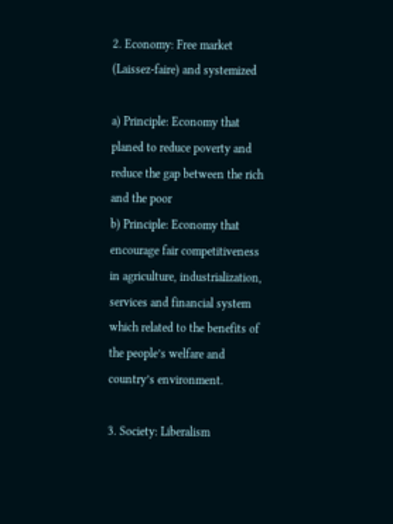2. Economy: Free market (Laissez-faire) and systemized

a) Principle: Economy that planed to reduce poverty and reduce the gap between the rich and the poor
b) Principle: Economy that encourage fair competitiveness in agriculture, industrialization, services and financial system which related to the benefits of the people’s welfare and country’s environment.

3. Society: Liberalism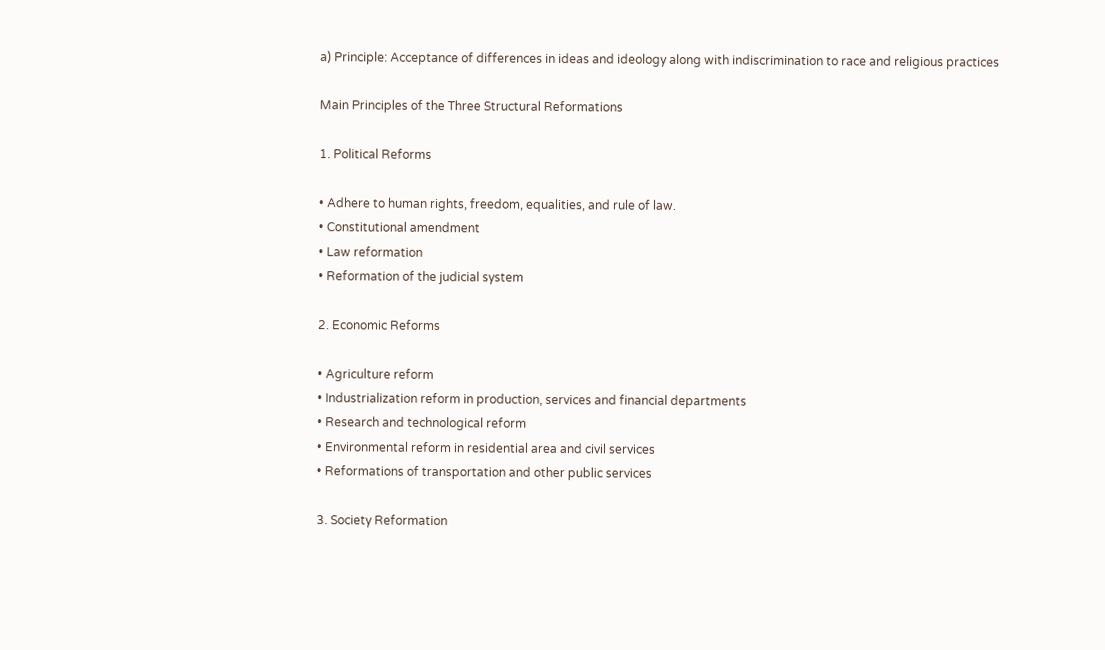a) Principle: Acceptance of differences in ideas and ideology along with indiscrimination to race and religious practices

Main Principles of the Three Structural Reformations

1. Political Reforms

• Adhere to human rights, freedom, equalities, and rule of law.
• Constitutional amendment
• Law reformation
• Reformation of the judicial system

2. Economic Reforms

• Agriculture reform
• Industrialization reform in production, services and financial departments
• Research and technological reform
• Environmental reform in residential area and civil services
• Reformations of transportation and other public services

3. Society Reformation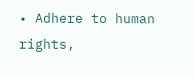• Adhere to human rights,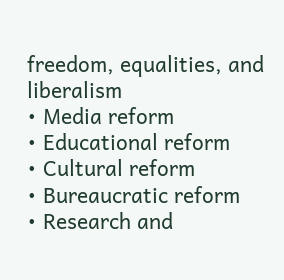freedom, equalities, and liberalism
• Media reform
• Educational reform
• Cultural reform
• Bureaucratic reform
• Research and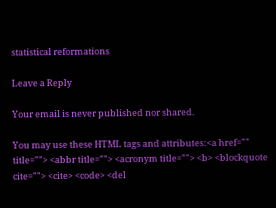statistical reformations

Leave a Reply

Your email is never published nor shared.

You may use these HTML tags and attributes:<a href="" title=""> <abbr title=""> <acronym title=""> <b> <blockquote cite=""> <cite> <code> <del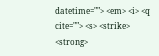datetime=""> <em> <i> <q cite=""> <s> <strike> <strong>